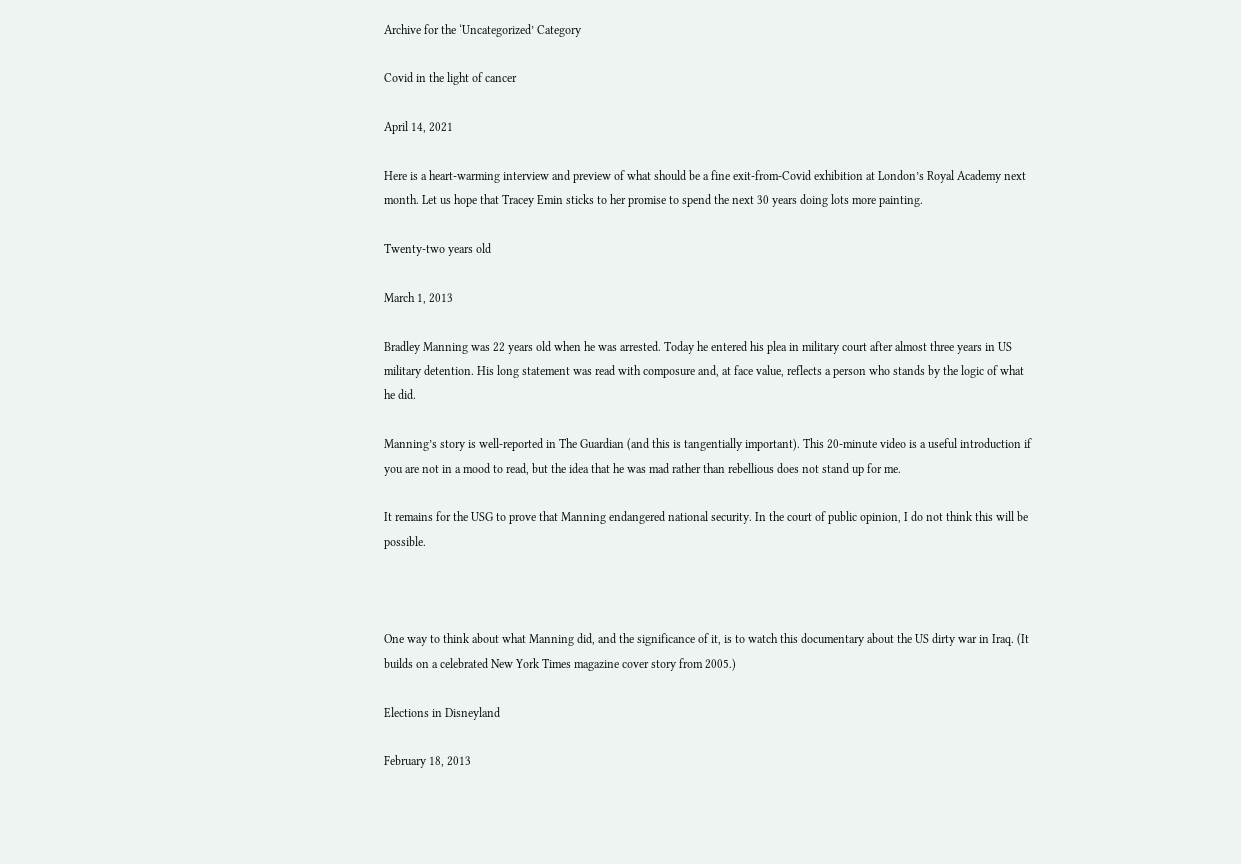Archive for the ‘Uncategorized’ Category

Covid in the light of cancer

April 14, 2021

Here is a heart-warming interview and preview of what should be a fine exit-from-Covid exhibition at London’s Royal Academy next month. Let us hope that Tracey Emin sticks to her promise to spend the next 30 years doing lots more painting.

Twenty-two years old

March 1, 2013

Bradley Manning was 22 years old when he was arrested. Today he entered his plea in military court after almost three years in US military detention. His long statement was read with composure and, at face value, reflects a person who stands by the logic of what he did.

Manning’s story is well-reported in The Guardian (and this is tangentially important). This 20-minute video is a useful introduction if you are not in a mood to read, but the idea that he was mad rather than rebellious does not stand up for me.

It remains for the USG to prove that Manning endangered national security. In the court of public opinion, I do not think this will be possible.



One way to think about what Manning did, and the significance of it, is to watch this documentary about the US dirty war in Iraq. (It builds on a celebrated New York Times magazine cover story from 2005.)

Elections in Disneyland

February 18, 2013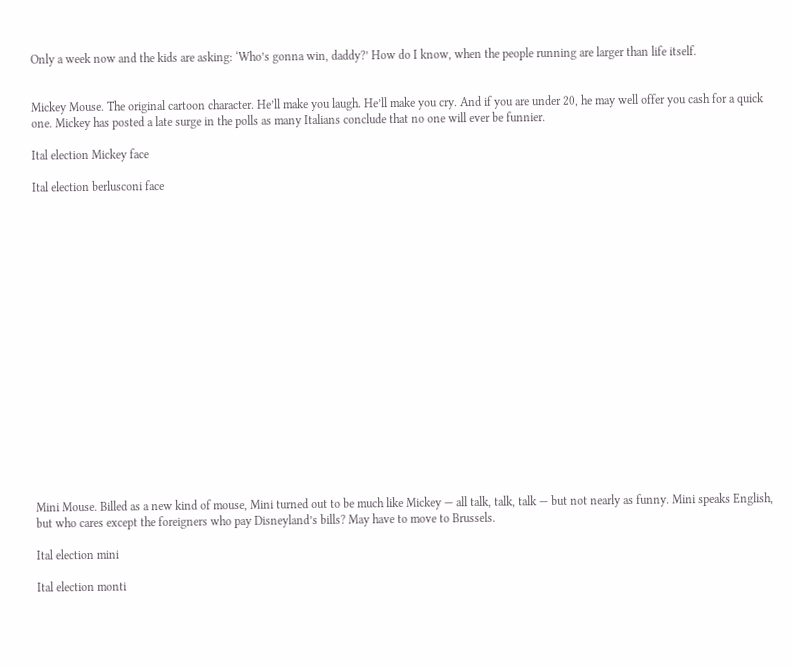Only a week now and the kids are asking: ‘Who’s gonna win, daddy?’ How do I know, when the people running are larger than life itself.


Mickey Mouse. The original cartoon character. He’ll make you laugh. He’ll make you cry. And if you are under 20, he may well offer you cash for a quick one. Mickey has posted a late surge in the polls as many Italians conclude that no one will ever be funnier.

Ital election Mickey face

Ital election berlusconi face



















Mini Mouse. Billed as a new kind of mouse, Mini turned out to be much like Mickey — all talk, talk, talk — but not nearly as funny. Mini speaks English, but who cares except the foreigners who pay Disneyland’s bills? May have to move to Brussels.

Ital election mini

Ital election monti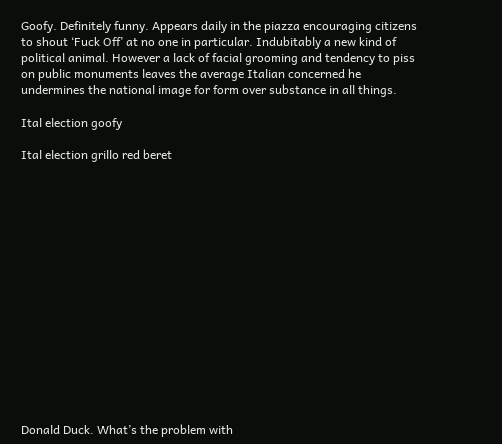Goofy. Definitely funny. Appears daily in the piazza encouraging citizens to shout ‘Fuck Off’ at no one in particular. Indubitably a new kind of political animal. However a lack of facial grooming and tendency to piss on public monuments leaves the average Italian concerned he undermines the national image for form over substance in all things.

Ital election goofy

Ital election grillo red beret
















Donald Duck. What’s the problem with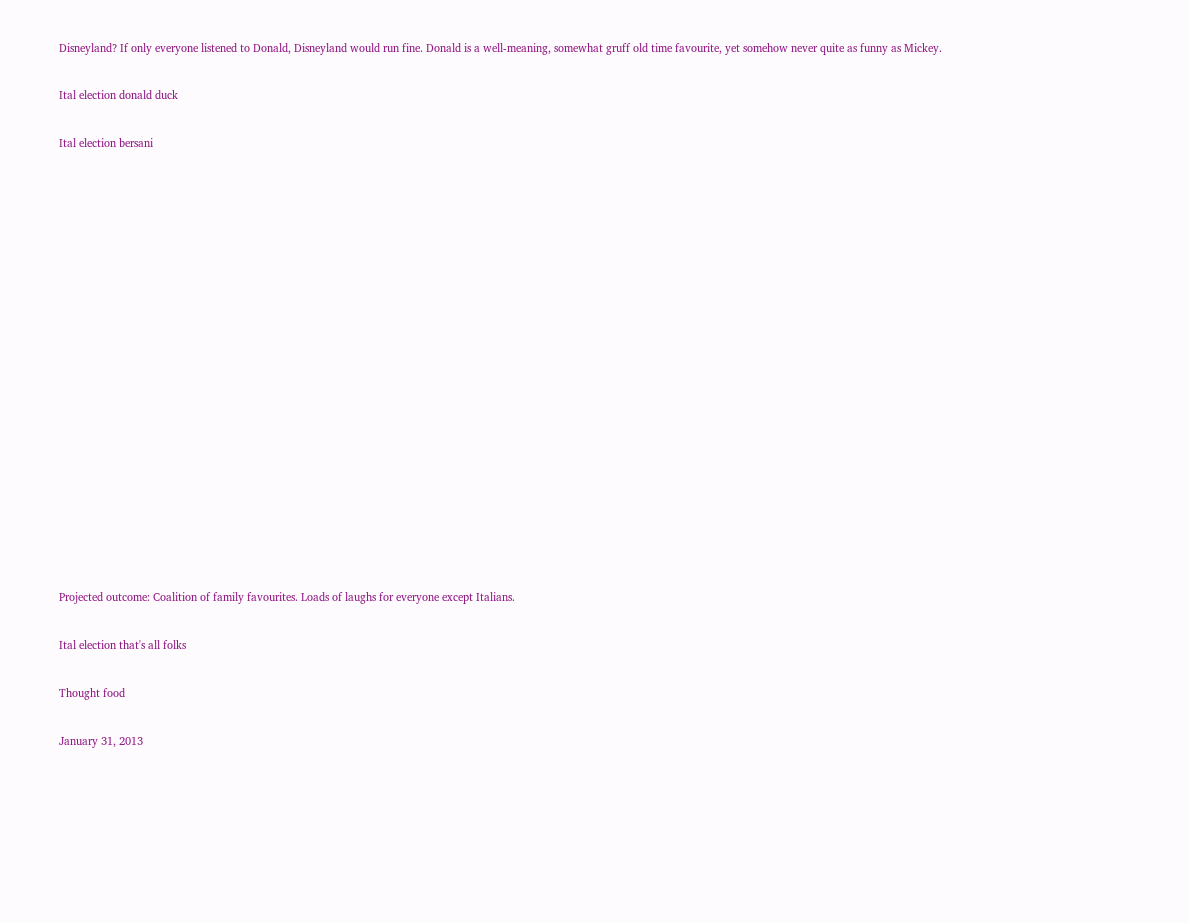Disneyland? If only everyone listened to Donald, Disneyland would run fine. Donald is a well-meaning, somewhat gruff old time favourite, yet somehow never quite as funny as Mickey.

Ital election donald duck

Ital election bersani


















Projected outcome: Coalition of family favourites. Loads of laughs for everyone except Italians.

Ital election that's all folks

Thought food

January 31, 2013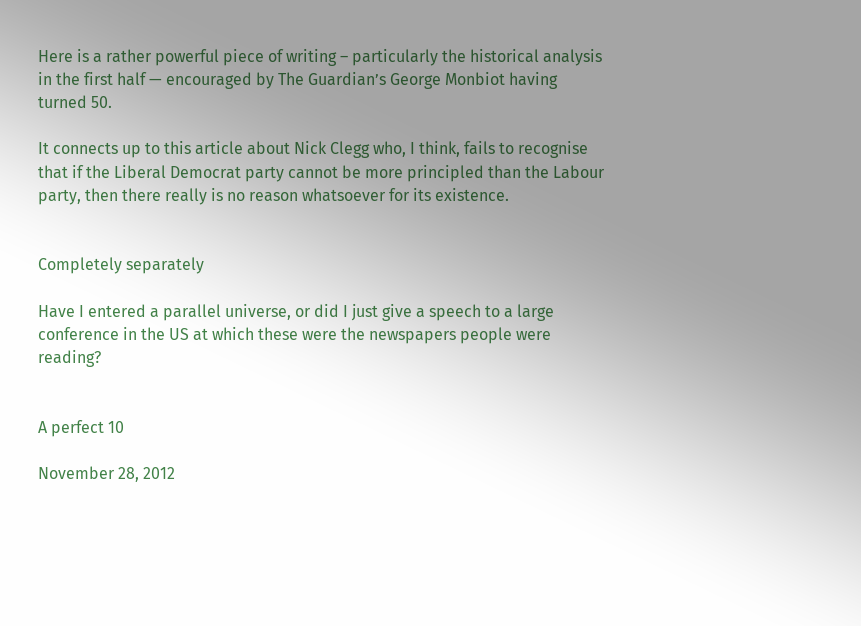Here is a rather powerful piece of writing – particularly the historical analysis in the first half — encouraged by The Guardian’s George Monbiot having turned 50.

It connects up to this article about Nick Clegg who, I think, fails to recognise that if the Liberal Democrat party cannot be more principled than the Labour party, then there really is no reason whatsoever for its existence.


Completely separately

Have I entered a parallel universe, or did I just give a speech to a large conference in the US at which these were the newspapers people were reading?


A perfect 10

November 28, 2012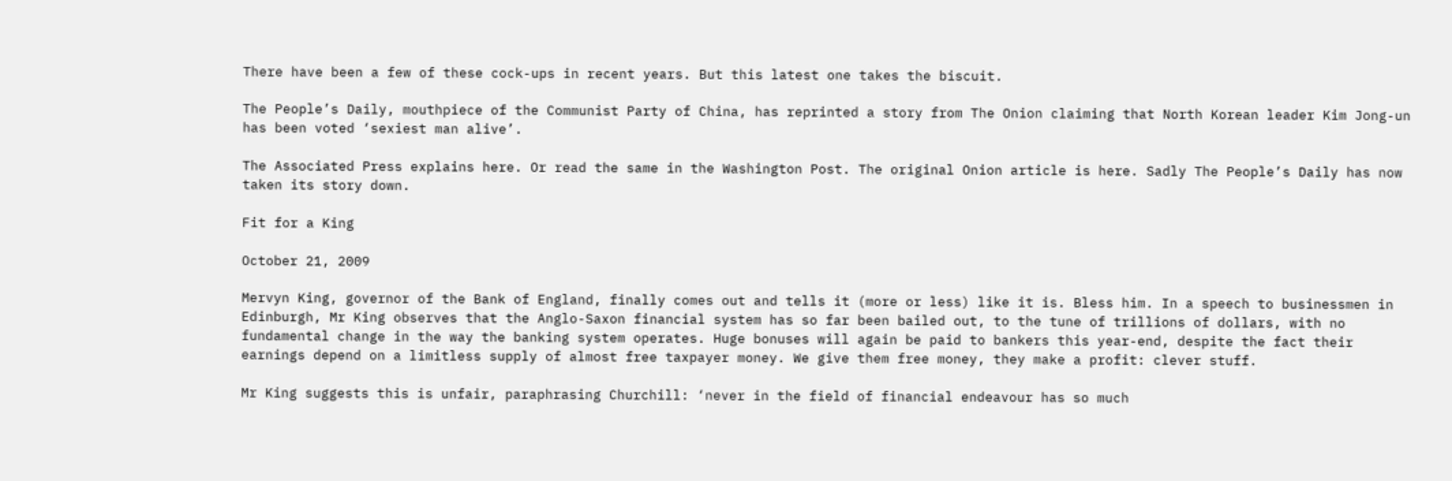There have been a few of these cock-ups in recent years. But this latest one takes the biscuit.

The People’s Daily, mouthpiece of the Communist Party of China, has reprinted a story from The Onion claiming that North Korean leader Kim Jong-un has been voted ‘sexiest man alive’.

The Associated Press explains here. Or read the same in the Washington Post. The original Onion article is here. Sadly The People’s Daily has now taken its story down.

Fit for a King

October 21, 2009

Mervyn King, governor of the Bank of England, finally comes out and tells it (more or less) like it is. Bless him. In a speech to businessmen in Edinburgh, Mr King observes that the Anglo-Saxon financial system has so far been bailed out, to the tune of trillions of dollars, with no fundamental change in the way the banking system operates. Huge bonuses will again be paid to bankers this year-end, despite the fact their earnings depend on a limitless supply of almost free taxpayer money. We give them free money, they make a profit: clever stuff.

Mr King suggests this is unfair, paraphrasing Churchill: ‘never in the field of financial endeavour has so much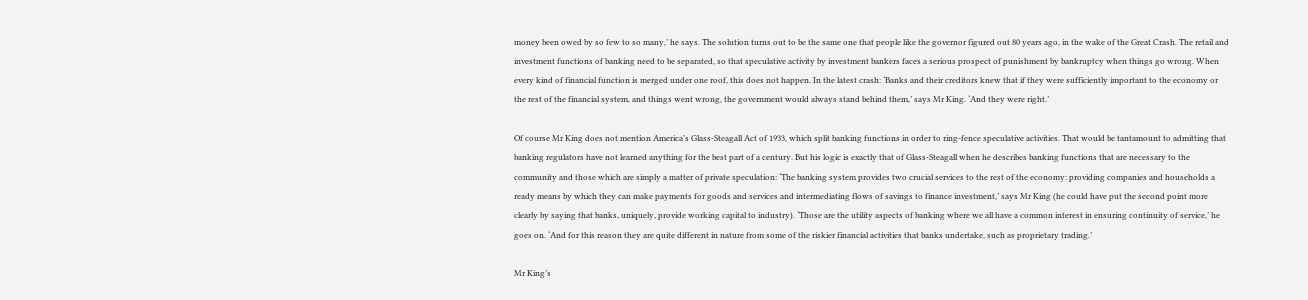money been owed by so few to so many,’ he says. The solution turns out to be the same one that people like the governor figured out 80 years ago, in the wake of the Great Crash. The retail and investment functions of banking need to be separated, so that speculative activity by investment bankers faces a serious prospect of punishment by bankruptcy when things go wrong. When every kind of financial function is merged under one roof, this does not happen. In the latest crash: ‘Banks and their creditors knew that if they were sufficiently important to the economy or the rest of the financial system, and things went wrong, the government would always stand behind them,’ says Mr King. ‘And they were right.’

Of course Mr King does not mention America’s Glass-Steagall Act of 1933, which split banking functions in order to ring-fence speculative activities. That would be tantamount to admitting that banking regulators have not learned anything for the best part of a century. But his logic is exactly that of Glass-Steagall when he describes banking functions that are necessary to the community and those which are simply a matter of private speculation: ‘The banking system provides two crucial services to the rest of the economy: providing companies and households a ready means by which they can make payments for goods and services and intermediating flows of savings to finance investment,’ says Mr King (he could have put the second point more clearly by saying that banks, uniquely, provide working capital to industry). ‘Those are the utility aspects of banking where we all have a common interest in ensuring continuity of service,’ he goes on. ‘And for this reason they are quite different in nature from some of the riskier financial activities that banks undertake, such as proprietary trading.’

Mr King’s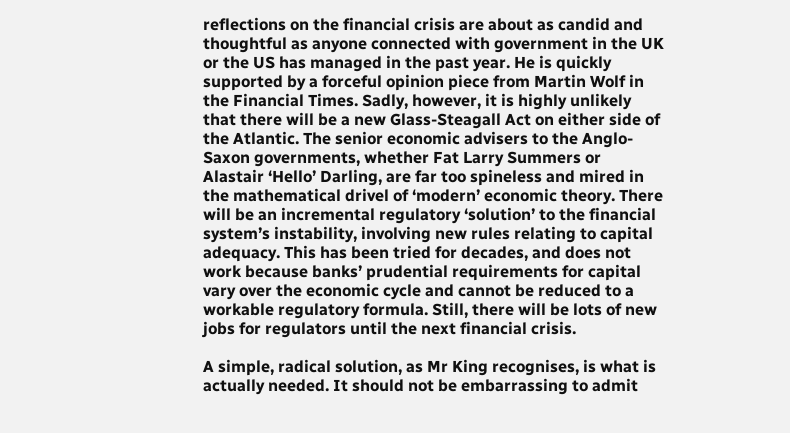reflections on the financial crisis are about as candid and thoughtful as anyone connected with government in the UK or the US has managed in the past year. He is quickly supported by a forceful opinion piece from Martin Wolf in the Financial Times. Sadly, however, it is highly unlikely that there will be a new Glass-Steagall Act on either side of the Atlantic. The senior economic advisers to the Anglo-Saxon governments, whether Fat Larry Summers or Alastair ‘Hello’ Darling, are far too spineless and mired in the mathematical drivel of ‘modern’ economic theory. There will be an incremental regulatory ‘solution’ to the financial system’s instability, involving new rules relating to capital adequacy. This has been tried for decades, and does not work because banks’ prudential requirements for capital vary over the economic cycle and cannot be reduced to a workable regulatory formula. Still, there will be lots of new jobs for regulators until the next financial crisis.

A simple, radical solution, as Mr King recognises, is what is actually needed. It should not be embarrassing to admit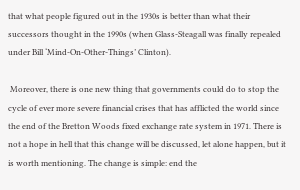that what people figured out in the 1930s is better than what their successors thought in the 1990s (when Glass-Steagall was finally repealed under Bill ‘Mind-On-Other-Things’ Clinton).

 Moreover, there is one new thing that governments could do to stop the cycle of ever more severe financial crises that has afflicted the world since the end of the Bretton Woods fixed exchange rate system in 1971. There is not a hope in hell that this change will be discussed, let alone happen, but it is worth mentioning. The change is simple: end the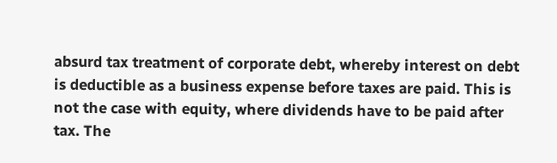absurd tax treatment of corporate debt, whereby interest on debt is deductible as a business expense before taxes are paid. This is not the case with equity, where dividends have to be paid after tax. The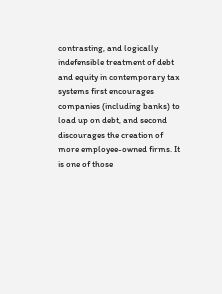contrasting, and logically indefensible treatment of debt and equity in contemporary tax systems first encourages companies (including banks) to load up on debt, and second discourages the creation of more employee-owned firms. It is one of those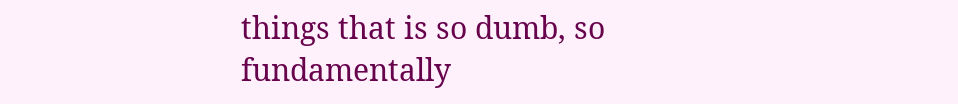things that is so dumb, so fundamentally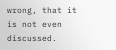wrong, that it is not even discussed.